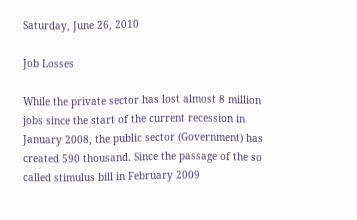Saturday, June 26, 2010

Job Losses

While the private sector has lost almost 8 million jobs since the start of the current recession in January 2008, the public sector (Government) has created 590 thousand. Since the passage of the so called stimulus bill in February 2009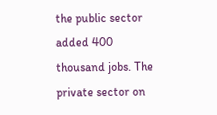the public sector added 400 thousand jobs. The private sector on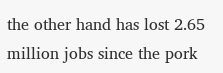the other hand has lost 2.65 million jobs since the pork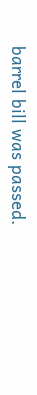barrel bill was passed.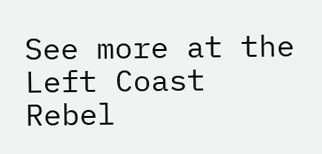See more at the Left Coast Rebel